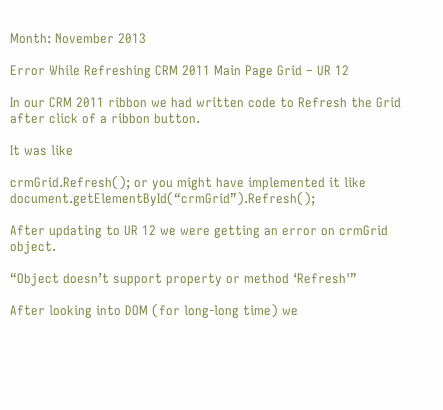Month: November 2013

Error While Refreshing CRM 2011 Main Page Grid – UR 12

In our CRM 2011 ribbon we had written code to Refresh the Grid after click of a ribbon button.

It was like

crmGrid.Refresh(); or you might have implemented it like document.getElementById(“crmGrid”).Refresh();

After updating to UR 12 we were getting an error on crmGrid object.

“Object doesn’t support property or method ‘Refresh'”

After looking into DOM (for long-long time) we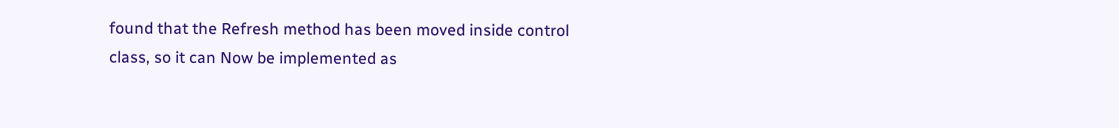found that the Refresh method has been moved inside control class, so it can Now be implemented as